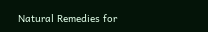Natural Remedies for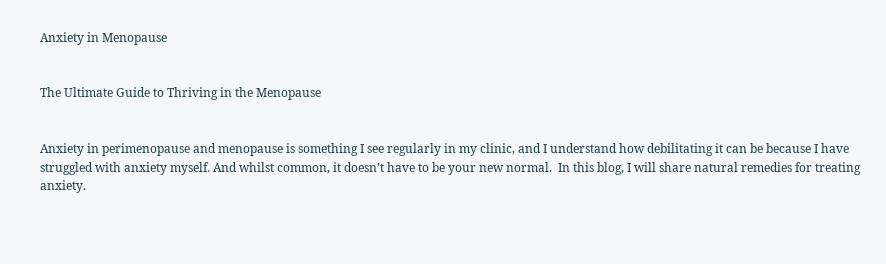Anxiety in Menopause


The Ultimate Guide to Thriving in the Menopause


Anxiety in perimenopause and menopause is something I see regularly in my clinic, and I understand how debilitating it can be because I have struggled with anxiety myself. And whilst common, it doesn’t have to be your new normal.  In this blog, I will share natural remedies for treating anxiety.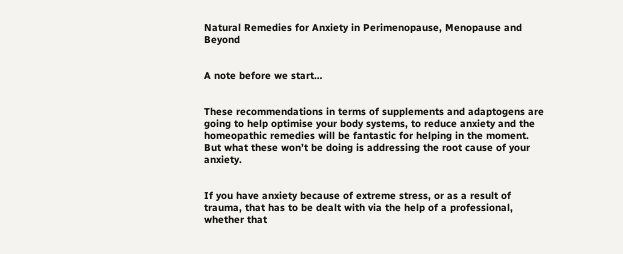Natural Remedies for Anxiety in Perimenopause, Menopause and Beyond


A note before we start…


These recommendations in terms of supplements and adaptogens are going to help optimise your body systems, to reduce anxiety and the homeopathic remedies will be fantastic for helping in the moment.  But what these won’t be doing is addressing the root cause of your anxiety.


If you have anxiety because of extreme stress, or as a result of trauma, that has to be dealt with via the help of a professional, whether that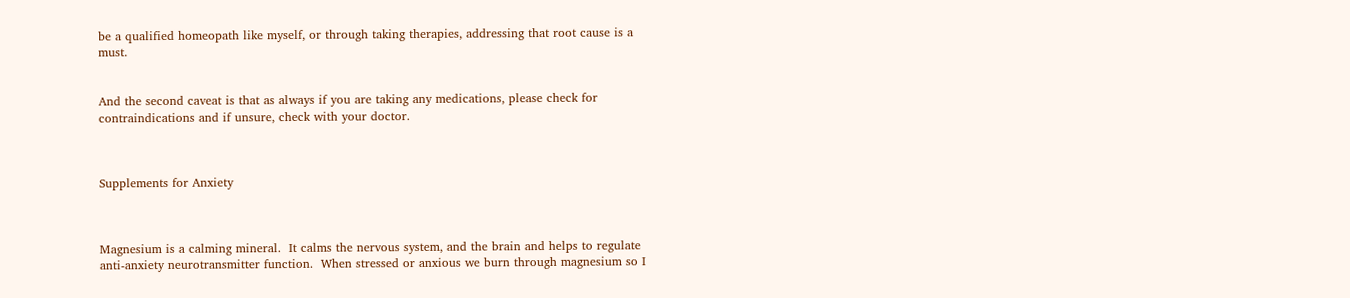be a qualified homeopath like myself, or through taking therapies, addressing that root cause is a must.


And the second caveat is that as always if you are taking any medications, please check for contraindications and if unsure, check with your doctor.



Supplements for Anxiety



Magnesium is a calming mineral.  It calms the nervous system, and the brain and helps to regulate anti-anxiety neurotransmitter function.  When stressed or anxious we burn through magnesium so I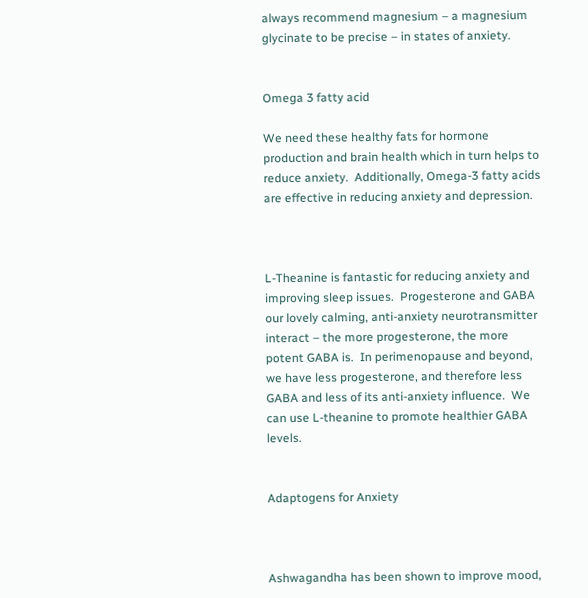always recommend magnesium – a magnesium glycinate to be precise – in states of anxiety.


Omega 3 fatty acid

We need these healthy fats for hormone production and brain health which in turn helps to reduce anxiety.  Additionally, Omega-3 fatty acids are effective in reducing anxiety and depression.



L-Theanine is fantastic for reducing anxiety and improving sleep issues.  Progesterone and GABA our lovely calming, anti-anxiety neurotransmitter interact – the more progesterone, the more potent GABA is.  In perimenopause and beyond, we have less progesterone, and therefore less GABA and less of its anti-anxiety influence.  We can use L-theanine to promote healthier GABA levels.


Adaptogens for Anxiety



Ashwagandha has been shown to improve mood,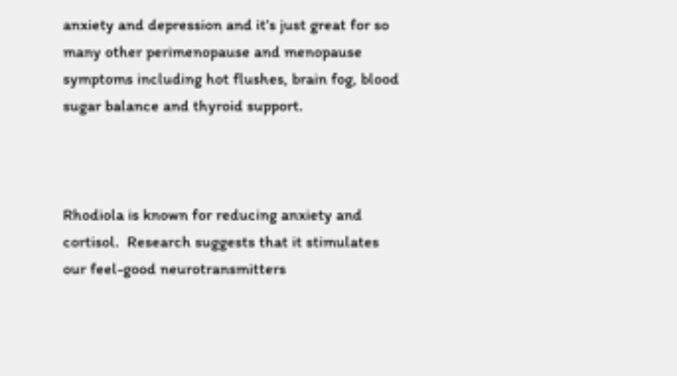anxiety and depression and it’s just great for so many other perimenopause and menopause symptoms including hot flushes, brain fog, blood sugar balance and thyroid support.



Rhodiola is known for reducing anxiety and cortisol.  Research suggests that it stimulates our feel-good neurotransmitters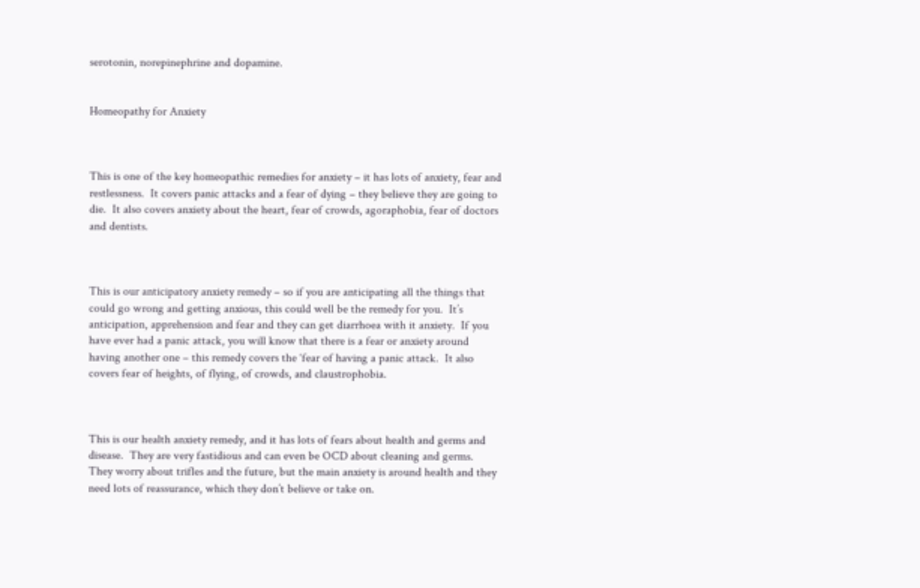serotonin, norepinephrine and dopamine.


Homeopathy for Anxiety



This is one of the key homeopathic remedies for anxiety – it has lots of anxiety, fear and restlessness.  It covers panic attacks and a fear of dying – they believe they are going to die.  It also covers anxiety about the heart, fear of crowds, agoraphobia, fear of doctors and dentists.



This is our anticipatory anxiety remedy – so if you are anticipating all the things that could go wrong and getting anxious, this could well be the remedy for you.  It’s anticipation, apprehension and fear and they can get diarrhoea with it anxiety.  If you have ever had a panic attack, you will know that there is a fear or anxiety around having another one – this remedy covers the ‘fear of having a panic attack.  It also covers fear of heights, of flying, of crowds, and claustrophobia.



This is our health anxiety remedy, and it has lots of fears about health and germs and disease.  They are very fastidious and can even be OCD about cleaning and germs.  They worry about trifles and the future, but the main anxiety is around health and they need lots of reassurance, which they don’t believe or take on.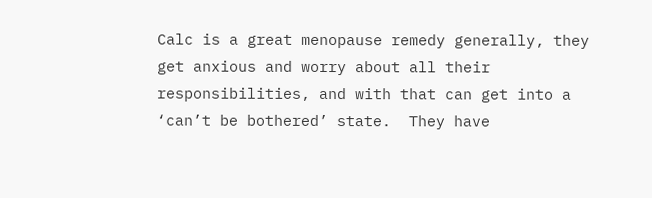Calc is a great menopause remedy generally, they get anxious and worry about all their responsibilities, and with that can get into a ‘can’t be bothered’ state.  They have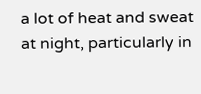a lot of heat and sweat at night, particularly in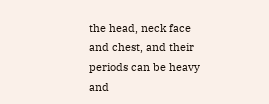the head, neck face and chest, and their periods can be heavy and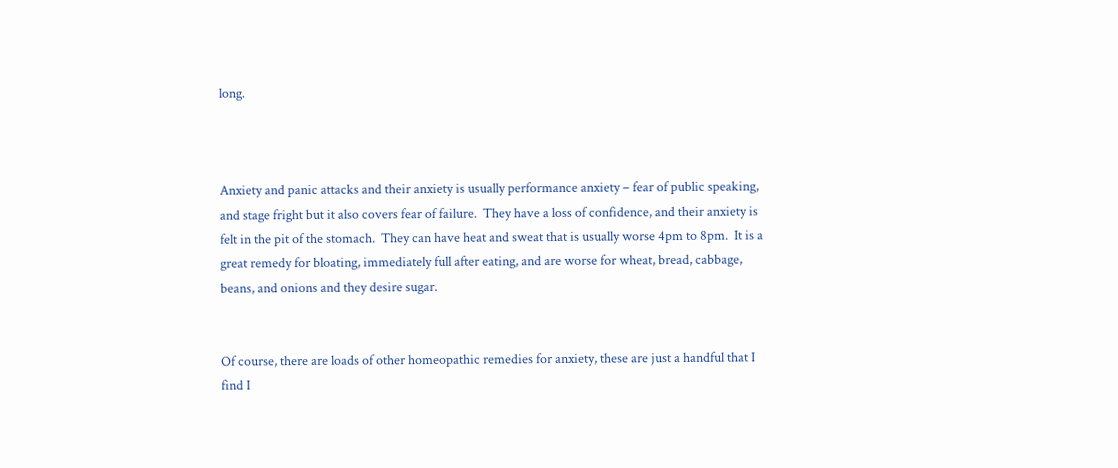long.



Anxiety and panic attacks and their anxiety is usually performance anxiety – fear of public speaking, and stage fright but it also covers fear of failure.  They have a loss of confidence, and their anxiety is felt in the pit of the stomach.  They can have heat and sweat that is usually worse 4pm to 8pm.  It is a great remedy for bloating, immediately full after eating, and are worse for wheat, bread, cabbage, beans, and onions and they desire sugar.


Of course, there are loads of other homeopathic remedies for anxiety, these are just a handful that I find I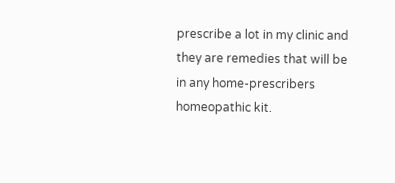prescribe a lot in my clinic and they are remedies that will be in any home-prescribers homeopathic kit.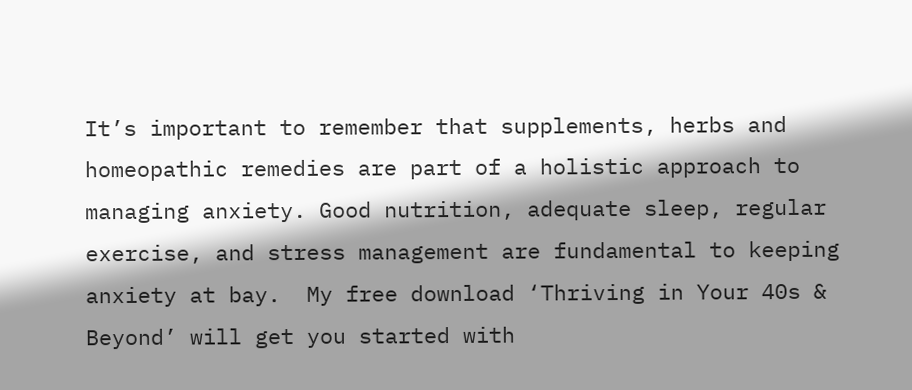It’s important to remember that supplements, herbs and homeopathic remedies are part of a holistic approach to managing anxiety. Good nutrition, adequate sleep, regular exercise, and stress management are fundamental to keeping anxiety at bay.  My free download ‘Thriving in Your 40s & Beyond’ will get you started with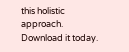this holistic approach.  Download it today.